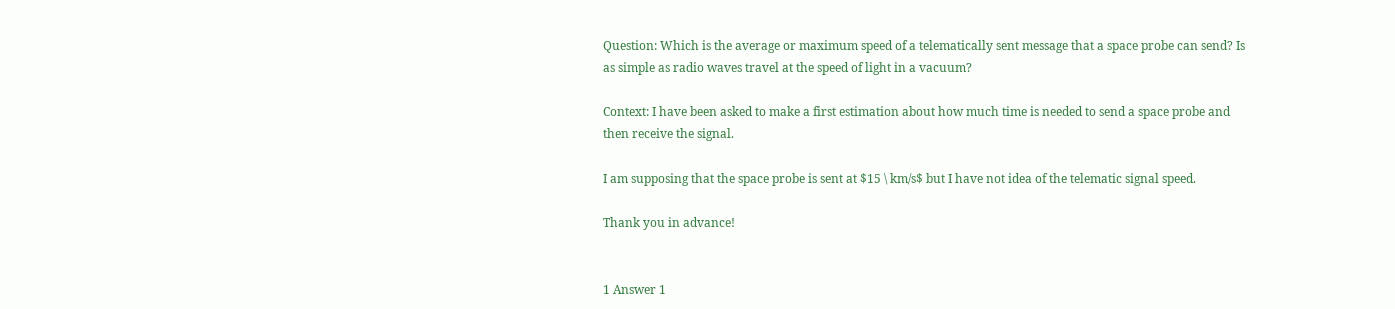Question: Which is the average or maximum speed of a telematically sent message that a space probe can send? Is as simple as radio waves travel at the speed of light in a vacuum?

Context: I have been asked to make a first estimation about how much time is needed to send a space probe and then receive the signal.

I am supposing that the space probe is sent at $15 \ km/s$ but I have not idea of the telematic signal speed.

Thank you in advance!


1 Answer 1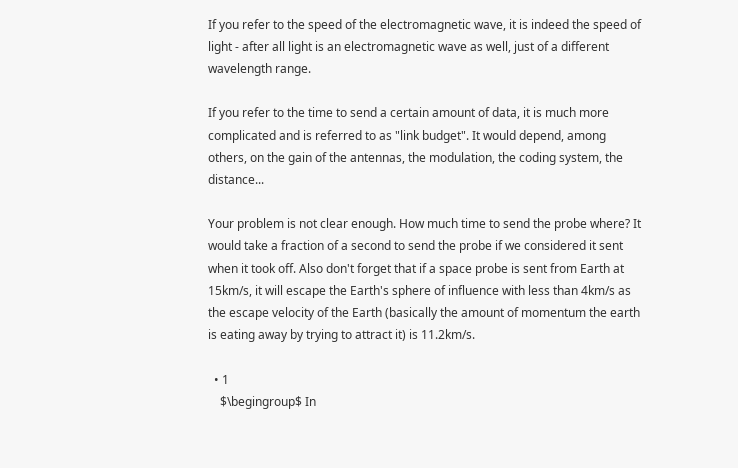If you refer to the speed of the electromagnetic wave, it is indeed the speed of light - after all light is an electromagnetic wave as well, just of a different wavelength range.

If you refer to the time to send a certain amount of data, it is much more complicated and is referred to as "link budget". It would depend, among others, on the gain of the antennas, the modulation, the coding system, the distance...

Your problem is not clear enough. How much time to send the probe where? It would take a fraction of a second to send the probe if we considered it sent when it took off. Also don't forget that if a space probe is sent from Earth at 15km/s, it will escape the Earth's sphere of influence with less than 4km/s as the escape velocity of the Earth (basically the amount of momentum the earth is eating away by trying to attract it) is 11.2km/s.

  • 1
    $\begingroup$ In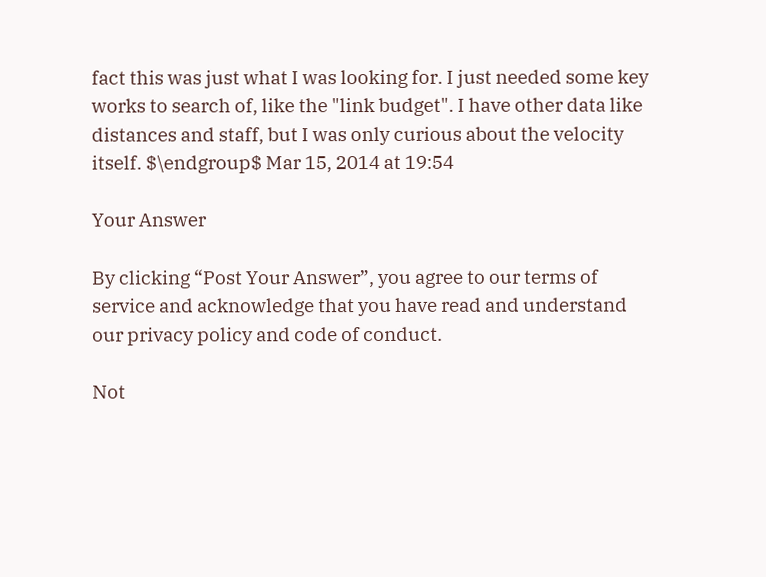fact this was just what I was looking for. I just needed some key works to search of, like the "link budget". I have other data like distances and staff, but I was only curious about the velocity itself. $\endgroup$ Mar 15, 2014 at 19:54

Your Answer

By clicking “Post Your Answer”, you agree to our terms of service and acknowledge that you have read and understand our privacy policy and code of conduct.

Not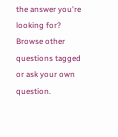the answer you're looking for? Browse other questions tagged or ask your own question.